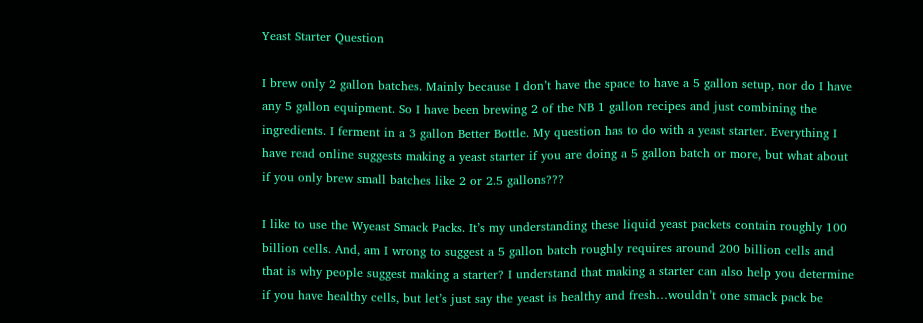Yeast Starter Question

I brew only 2 gallon batches. Mainly because I don’t have the space to have a 5 gallon setup, nor do I have any 5 gallon equipment. So I have been brewing 2 of the NB 1 gallon recipes and just combining the ingredients. I ferment in a 3 gallon Better Bottle. My question has to do with a yeast starter. Everything I have read online suggests making a yeast starter if you are doing a 5 gallon batch or more, but what about if you only brew small batches like 2 or 2.5 gallons???

I like to use the Wyeast Smack Packs. It’s my understanding these liquid yeast packets contain roughly 100 billion cells. And, am I wrong to suggest a 5 gallon batch roughly requires around 200 billion cells and that is why people suggest making a starter? I understand that making a starter can also help you determine if you have healthy cells, but let’s just say the yeast is healthy and fresh…wouldn’t one smack pack be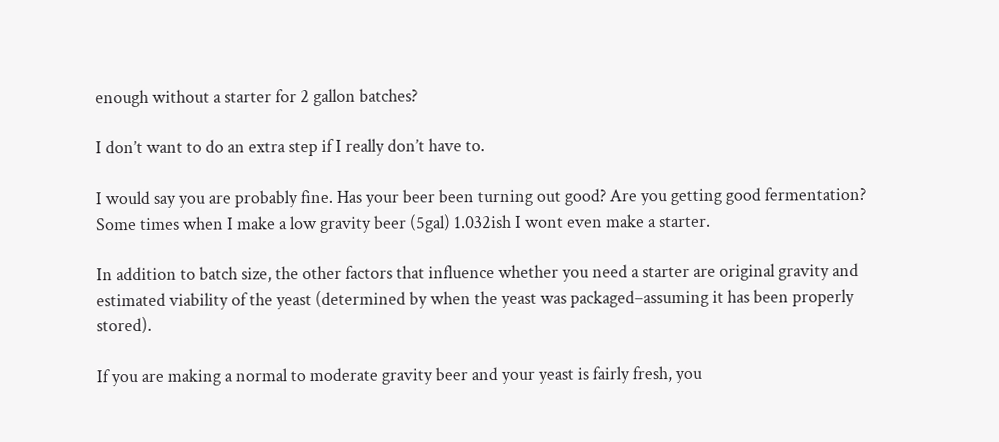enough without a starter for 2 gallon batches?

I don’t want to do an extra step if I really don’t have to.

I would say you are probably fine. Has your beer been turning out good? Are you getting good fermentation? Some times when I make a low gravity beer (5gal) 1.032ish I wont even make a starter.

In addition to batch size, the other factors that influence whether you need a starter are original gravity and estimated viability of the yeast (determined by when the yeast was packaged–assuming it has been properly stored).

If you are making a normal to moderate gravity beer and your yeast is fairly fresh, you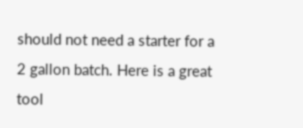should not need a starter for a 2 gallon batch. Here is a great tool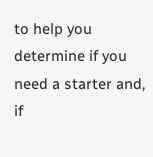to help you determine if you need a starter and, if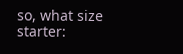so, what size starter: